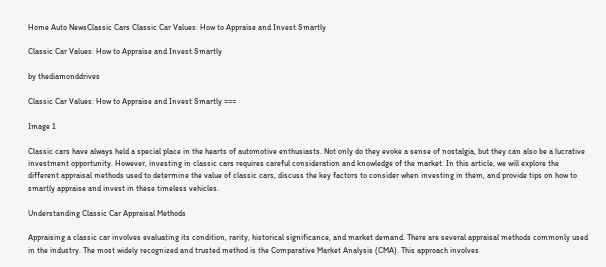Home Auto NewsClassic Cars Classic Car Values: How to Appraise and Invest Smartly

Classic Car Values: How to Appraise and Invest Smartly

by thediamonddrives

Classic Car Values: How to Appraise and Invest Smartly ===

Image 1

Classic cars have always held a special place in the hearts of automotive enthusiasts. Not only do they evoke a sense of nostalgia, but they can also be a lucrative investment opportunity. However, investing in classic cars requires careful consideration and knowledge of the market. In this article, we will explore the different appraisal methods used to determine the value of classic cars, discuss the key factors to consider when investing in them, and provide tips on how to smartly appraise and invest in these timeless vehicles.

Understanding Classic Car Appraisal Methods

Appraising a classic car involves evaluating its condition, rarity, historical significance, and market demand. There are several appraisal methods commonly used in the industry. The most widely recognized and trusted method is the Comparative Market Analysis (CMA). This approach involves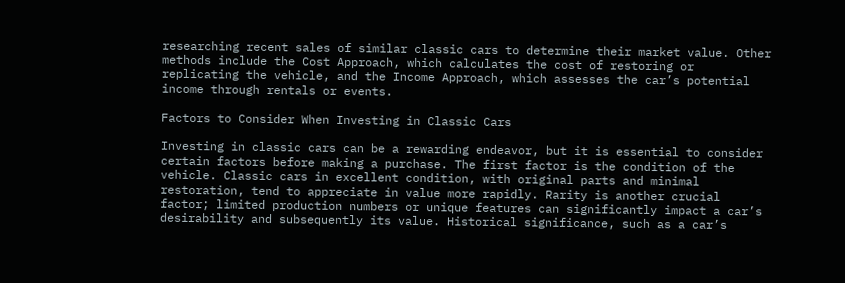researching recent sales of similar classic cars to determine their market value. Other methods include the Cost Approach, which calculates the cost of restoring or replicating the vehicle, and the Income Approach, which assesses the car’s potential income through rentals or events.

Factors to Consider When Investing in Classic Cars

Investing in classic cars can be a rewarding endeavor, but it is essential to consider certain factors before making a purchase. The first factor is the condition of the vehicle. Classic cars in excellent condition, with original parts and minimal restoration, tend to appreciate in value more rapidly. Rarity is another crucial factor; limited production numbers or unique features can significantly impact a car’s desirability and subsequently its value. Historical significance, such as a car’s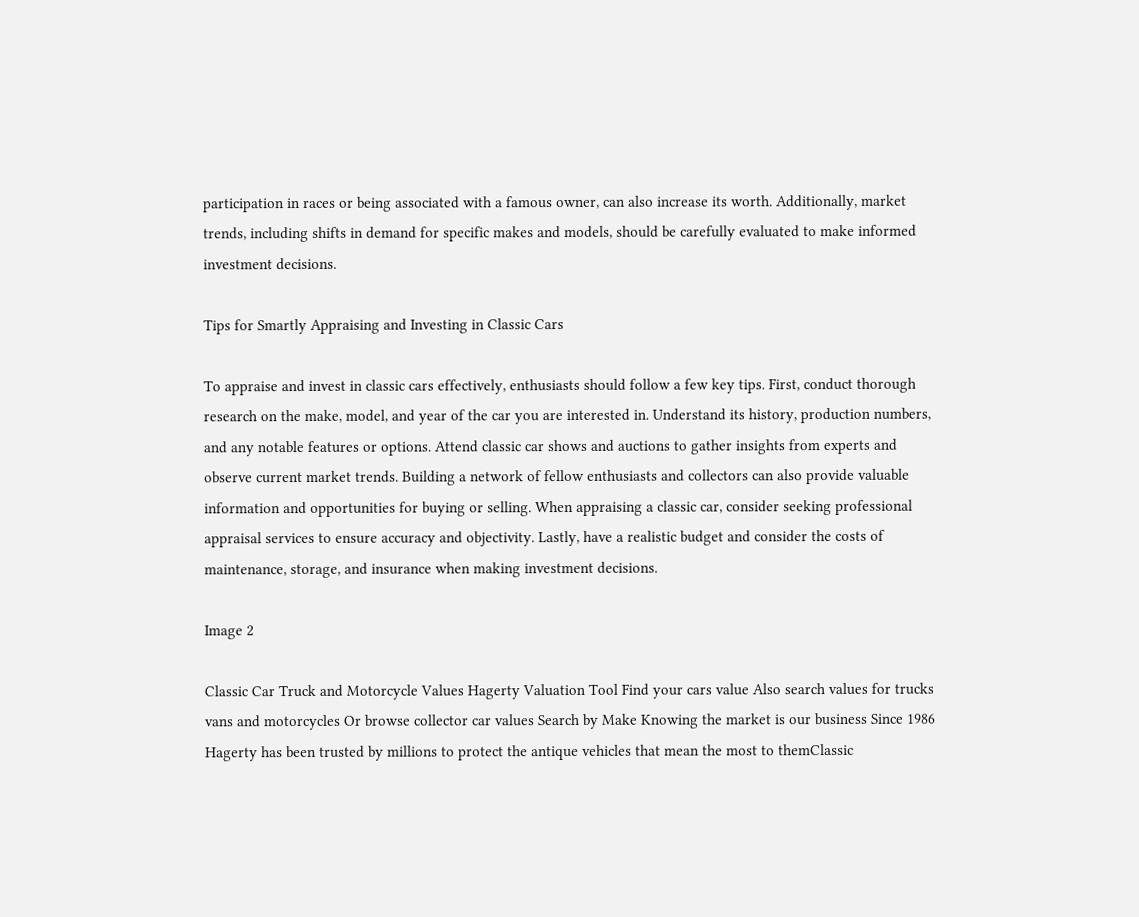participation in races or being associated with a famous owner, can also increase its worth. Additionally, market trends, including shifts in demand for specific makes and models, should be carefully evaluated to make informed investment decisions.

Tips for Smartly Appraising and Investing in Classic Cars

To appraise and invest in classic cars effectively, enthusiasts should follow a few key tips. First, conduct thorough research on the make, model, and year of the car you are interested in. Understand its history, production numbers, and any notable features or options. Attend classic car shows and auctions to gather insights from experts and observe current market trends. Building a network of fellow enthusiasts and collectors can also provide valuable information and opportunities for buying or selling. When appraising a classic car, consider seeking professional appraisal services to ensure accuracy and objectivity. Lastly, have a realistic budget and consider the costs of maintenance, storage, and insurance when making investment decisions.

Image 2

Classic Car Truck and Motorcycle Values Hagerty Valuation Tool Find your cars value Also search values for trucks vans and motorcycles Or browse collector car values Search by Make Knowing the market is our business Since 1986 Hagerty has been trusted by millions to protect the antique vehicles that mean the most to themClassic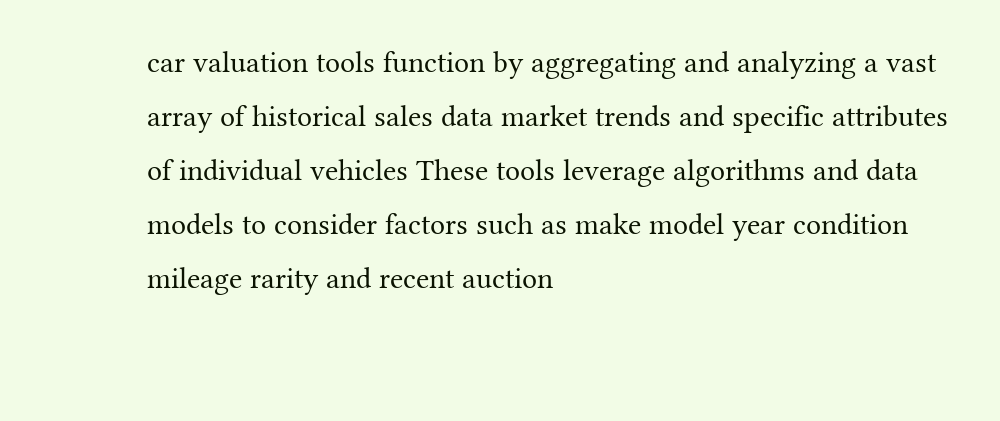car valuation tools function by aggregating and analyzing a vast array of historical sales data market trends and specific attributes of individual vehicles These tools leverage algorithms and data models to consider factors such as make model year condition mileage rarity and recent auction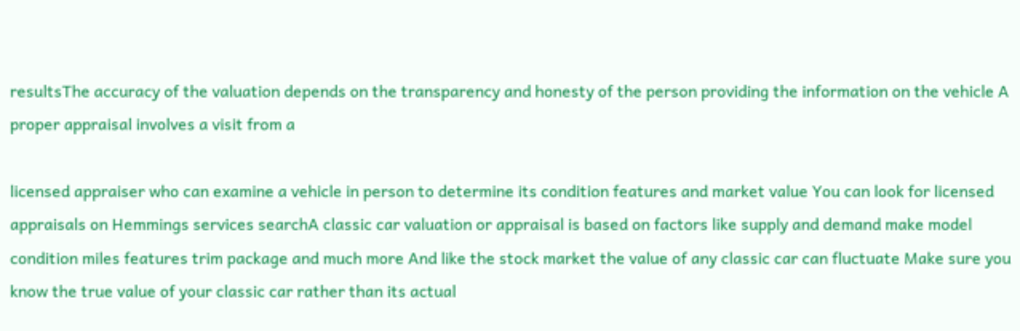resultsThe accuracy of the valuation depends on the transparency and honesty of the person providing the information on the vehicle A proper appraisal involves a visit from a

licensed appraiser who can examine a vehicle in person to determine its condition features and market value You can look for licensed appraisals on Hemmings services searchA classic car valuation or appraisal is based on factors like supply and demand make model condition miles features trim package and much more And like the stock market the value of any classic car can fluctuate Make sure you know the true value of your classic car rather than its actual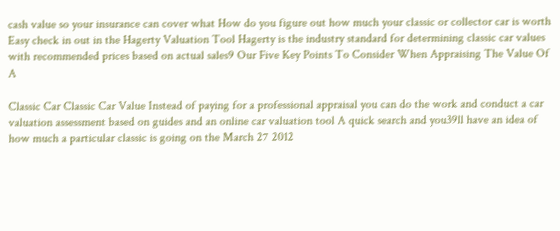cash value so your insurance can cover what How do you figure out how much your classic or collector car is worth Easy check in out in the Hagerty Valuation Tool Hagerty is the industry standard for determining classic car values with recommended prices based on actual sales9 Our Five Key Points To Consider When Appraising The Value Of A

Classic Car Classic Car Value Instead of paying for a professional appraisal you can do the work and conduct a car valuation assessment based on guides and an online car valuation tool A quick search and you39ll have an idea of how much a particular classic is going on the March 27 2012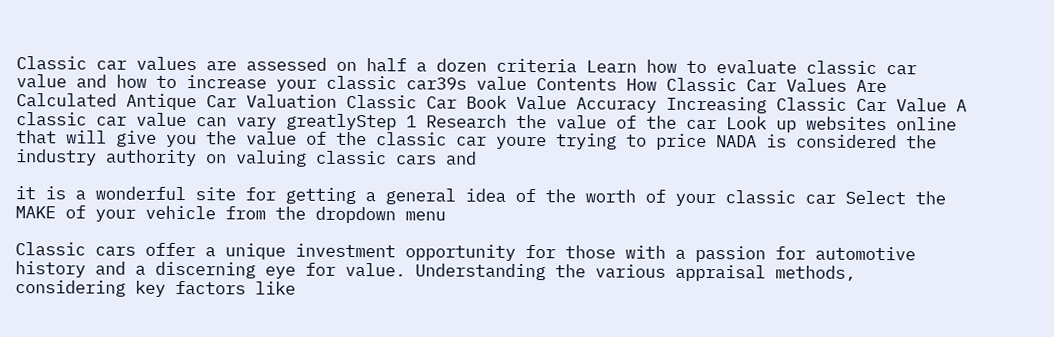Classic car values are assessed on half a dozen criteria Learn how to evaluate classic car value and how to increase your classic car39s value Contents How Classic Car Values Are Calculated Antique Car Valuation Classic Car Book Value Accuracy Increasing Classic Car Value A classic car value can vary greatlyStep 1 Research the value of the car Look up websites online that will give you the value of the classic car youre trying to price NADA is considered the industry authority on valuing classic cars and

it is a wonderful site for getting a general idea of the worth of your classic car Select the MAKE of your vehicle from the dropdown menu

Classic cars offer a unique investment opportunity for those with a passion for automotive history and a discerning eye for value. Understanding the various appraisal methods, considering key factors like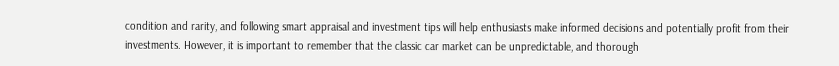condition and rarity, and following smart appraisal and investment tips will help enthusiasts make informed decisions and potentially profit from their investments. However, it is important to remember that the classic car market can be unpredictable, and thorough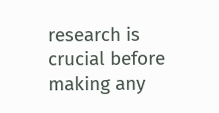research is crucial before making any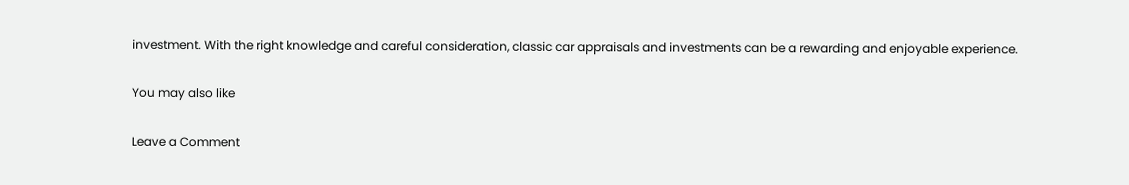investment. With the right knowledge and careful consideration, classic car appraisals and investments can be a rewarding and enjoyable experience.

You may also like

Leave a Comment